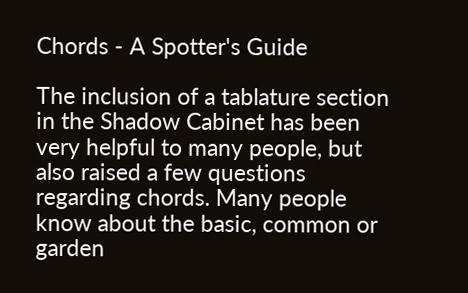Chords - A Spotter's Guide

The inclusion of a tablature section in the Shadow Cabinet has been very helpful to many people, but also raised a few questions regarding chords. Many people know about the basic, common or garden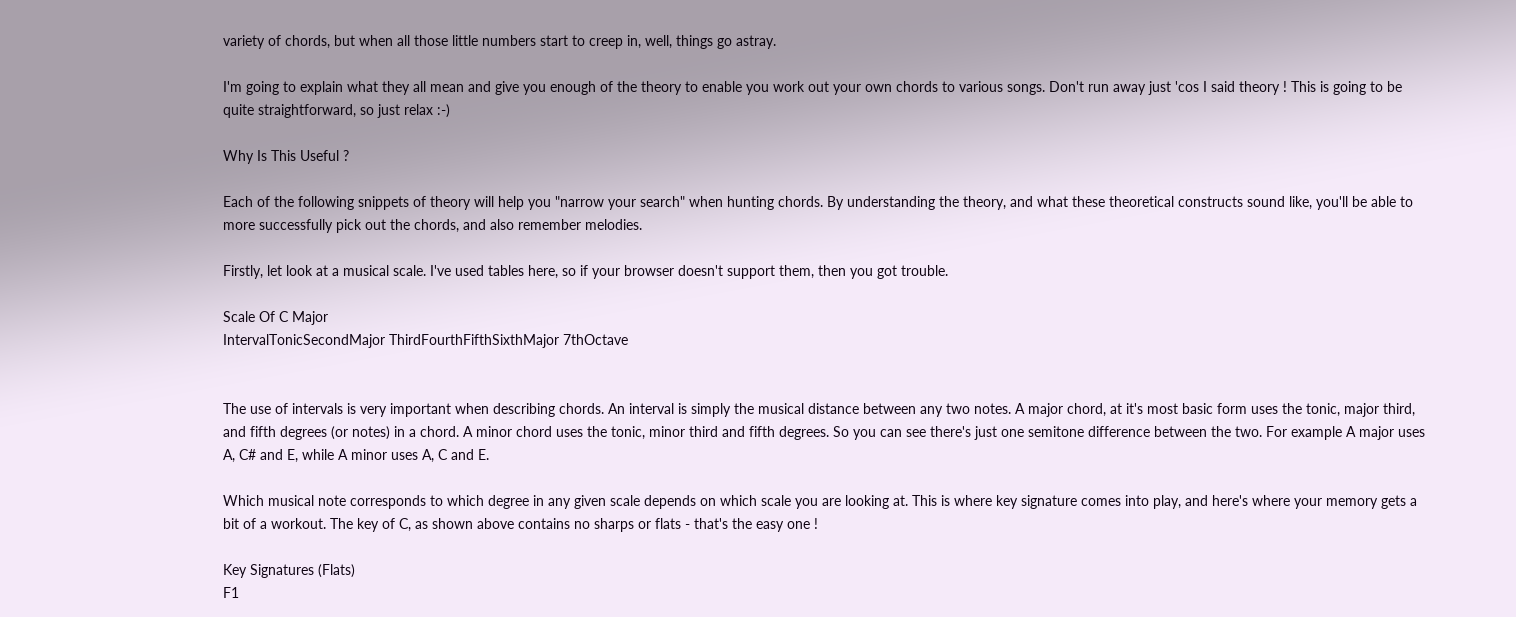variety of chords, but when all those little numbers start to creep in, well, things go astray.

I'm going to explain what they all mean and give you enough of the theory to enable you work out your own chords to various songs. Don't run away just 'cos I said theory ! This is going to be quite straightforward, so just relax :-)

Why Is This Useful ?

Each of the following snippets of theory will help you "narrow your search" when hunting chords. By understanding the theory, and what these theoretical constructs sound like, you'll be able to more successfully pick out the chords, and also remember melodies.

Firstly, let look at a musical scale. I've used tables here, so if your browser doesn't support them, then you got trouble.

Scale Of C Major
IntervalTonicSecondMajor ThirdFourthFifthSixthMajor 7thOctave


The use of intervals is very important when describing chords. An interval is simply the musical distance between any two notes. A major chord, at it's most basic form uses the tonic, major third, and fifth degrees (or notes) in a chord. A minor chord uses the tonic, minor third and fifth degrees. So you can see there's just one semitone difference between the two. For example A major uses A, C# and E, while A minor uses A, C and E.

Which musical note corresponds to which degree in any given scale depends on which scale you are looking at. This is where key signature comes into play, and here's where your memory gets a bit of a workout. The key of C, as shown above contains no sharps or flats - that's the easy one !

Key Signatures (Flats)
F1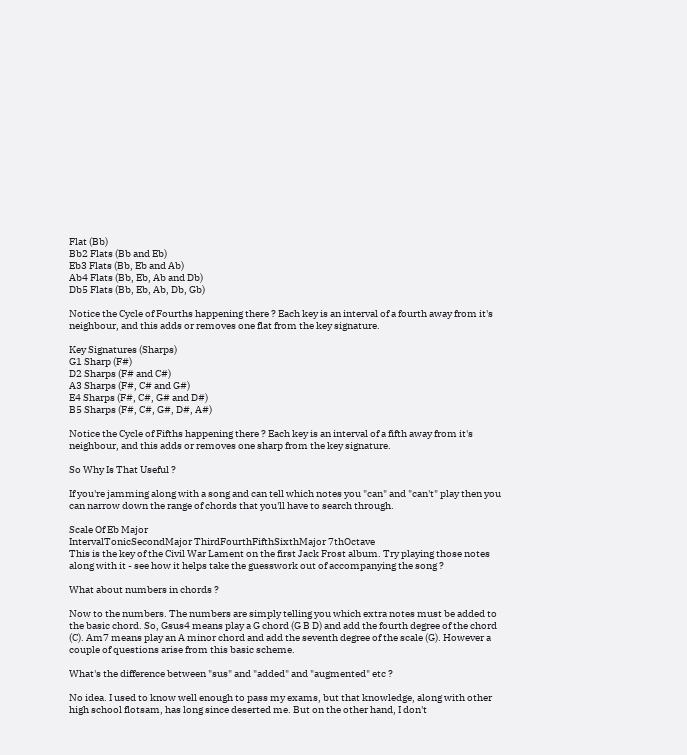Flat (Bb)
Bb2 Flats (Bb and Eb)
Eb3 Flats (Bb, Eb and Ab)
Ab4 Flats (Bb, Eb, Ab and Db)
Db5 Flats (Bb, Eb, Ab, Db, Gb)

Notice the Cycle of Fourths happening there ? Each key is an interval of a fourth away from it's neighbour, and this adds or removes one flat from the key signature.

Key Signatures (Sharps)
G1 Sharp (F#)
D2 Sharps (F# and C#)
A3 Sharps (F#, C# and G#)
E4 Sharps (F#, C#, G# and D#)
B5 Sharps (F#, C#, G#, D#, A#)

Notice the Cycle of Fifths happening there ? Each key is an interval of a fifth away from it's neighbour, and this adds or removes one sharp from the key signature.

So Why Is That Useful ?

If you're jamming along with a song and can tell which notes you "can" and "can't" play then you can narrow down the range of chords that you'll have to search through.

Scale Of Eb Major
IntervalTonicSecondMajor ThirdFourthFifthSixthMajor 7thOctave
This is the key of the Civil War Lament on the first Jack Frost album. Try playing those notes along with it - see how it helps take the guesswork out of accompanying the song ?

What about numbers in chords ?

Now to the numbers. The numbers are simply telling you which extra notes must be added to the basic chord. So, Gsus4 means play a G chord (G B D) and add the fourth degree of the chord (C). Am7 means play an A minor chord and add the seventh degree of the scale (G). However a couple of questions arise from this basic scheme.

What's the difference between "sus" and "added" and "augmented" etc ?

No idea. I used to know well enough to pass my exams, but that knowledge, along with other high school flotsam, has long since deserted me. But on the other hand, I don't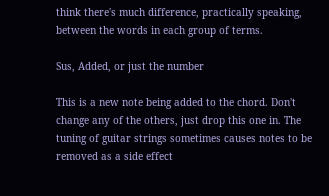think there's much difference, practically speaking, between the words in each group of terms.

Sus, Added, or just the number

This is a new note being added to the chord. Don't change any of the others, just drop this one in. The tuning of guitar strings sometimes causes notes to be removed as a side effect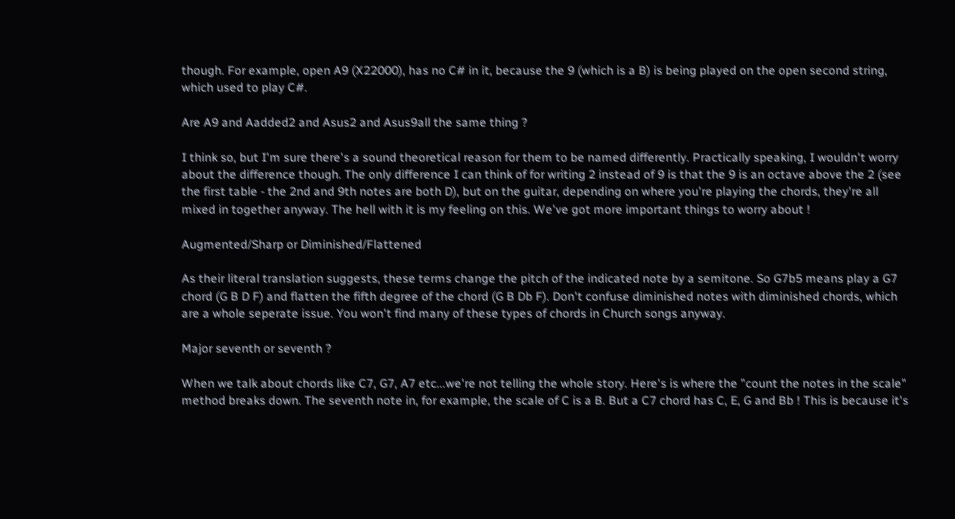though. For example, open A9 (X22000), has no C# in it, because the 9 (which is a B) is being played on the open second string, which used to play C#.

Are A9 and Aadded2 and Asus2 and Asus9all the same thing ?

I think so, but I'm sure there's a sound theoretical reason for them to be named differently. Practically speaking, I wouldn't worry about the difference though. The only difference I can think of for writing 2 instead of 9 is that the 9 is an octave above the 2 (see the first table - the 2nd and 9th notes are both D), but on the guitar, depending on where you're playing the chords, they're all mixed in together anyway. The hell with it is my feeling on this. We've got more important things to worry about !

Augmented/Sharp or Diminished/Flattened

As their literal translation suggests, these terms change the pitch of the indicated note by a semitone. So G7b5 means play a G7 chord (G B D F) and flatten the fifth degree of the chord (G B Db F). Don't confuse diminished notes with diminished chords, which are a whole seperate issue. You won't find many of these types of chords in Church songs anyway.

Major seventh or seventh ?

When we talk about chords like C7, G7, A7 etc...we're not telling the whole story. Here's is where the "count the notes in the scale" method breaks down. The seventh note in, for example, the scale of C is a B. But a C7 chord has C, E, G and Bb ! This is because it's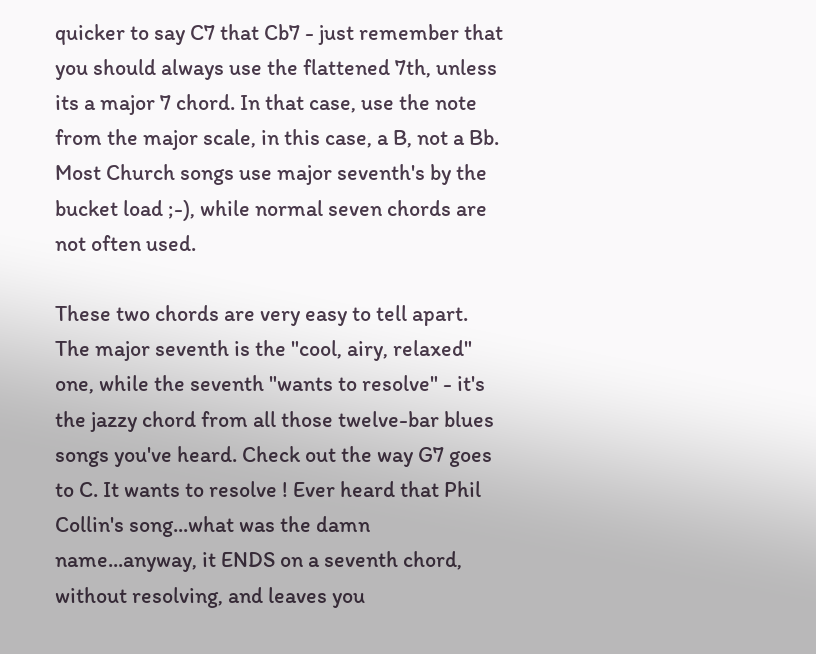quicker to say C7 that Cb7 - just remember that you should always use the flattened 7th, unless its a major 7 chord. In that case, use the note from the major scale, in this case, a B, not a Bb. Most Church songs use major seventh's by the bucket load ;-), while normal seven chords are not often used.

These two chords are very easy to tell apart. The major seventh is the "cool, airy, relaxed" one, while the seventh "wants to resolve" - it's the jazzy chord from all those twelve-bar blues songs you've heard. Check out the way G7 goes to C. It wants to resolve ! Ever heard that Phil Collin's song...what was the damn name...anyway, it ENDS on a seventh chord, without resolving, and leaves you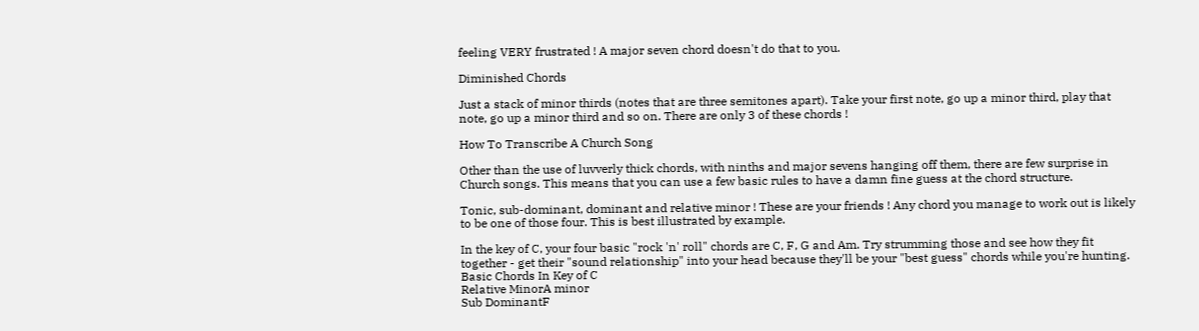feeling VERY frustrated ! A major seven chord doesn't do that to you.

Diminished Chords

Just a stack of minor thirds (notes that are three semitones apart). Take your first note, go up a minor third, play that note, go up a minor third and so on. There are only 3 of these chords !

How To Transcribe A Church Song

Other than the use of luvverly thick chords, with ninths and major sevens hanging off them, there are few surprise in Church songs. This means that you can use a few basic rules to have a damn fine guess at the chord structure.

Tonic, sub-dominant, dominant and relative minor ! These are your friends ! Any chord you manage to work out is likely to be one of those four. This is best illustrated by example.

In the key of C, your four basic "rock 'n' roll" chords are C, F, G and Am. Try strumming those and see how they fit together - get their "sound relationship" into your head because they'll be your "best guess" chords while you're hunting.
Basic Chords In Key of C
Relative MinorA minor
Sub DominantF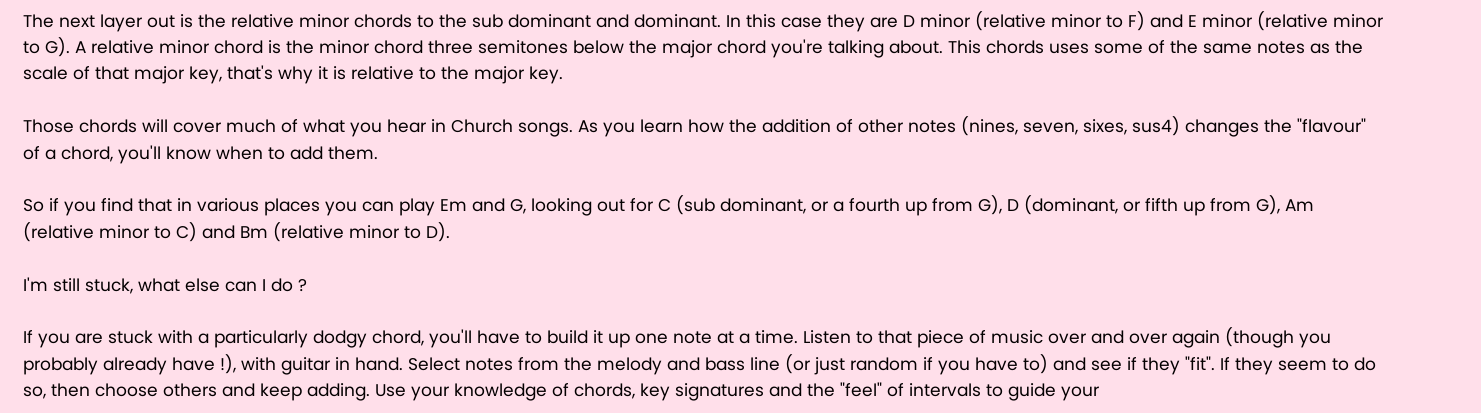The next layer out is the relative minor chords to the sub dominant and dominant. In this case they are D minor (relative minor to F) and E minor (relative minor to G). A relative minor chord is the minor chord three semitones below the major chord you're talking about. This chords uses some of the same notes as the scale of that major key, that's why it is relative to the major key.

Those chords will cover much of what you hear in Church songs. As you learn how the addition of other notes (nines, seven, sixes, sus4) changes the "flavour" of a chord, you'll know when to add them.

So if you find that in various places you can play Em and G, looking out for C (sub dominant, or a fourth up from G), D (dominant, or fifth up from G), Am (relative minor to C) and Bm (relative minor to D).

I'm still stuck, what else can I do ?

If you are stuck with a particularly dodgy chord, you'll have to build it up one note at a time. Listen to that piece of music over and over again (though you probably already have !), with guitar in hand. Select notes from the melody and bass line (or just random if you have to) and see if they "fit". If they seem to do so, then choose others and keep adding. Use your knowledge of chords, key signatures and the "feel" of intervals to guide your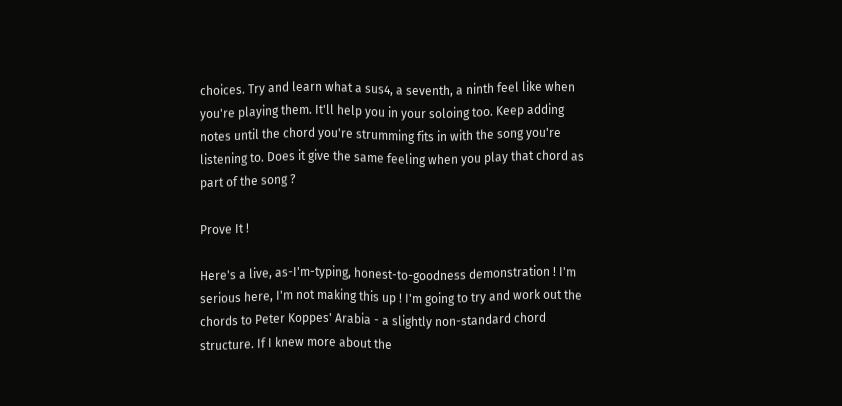choices. Try and learn what a sus4, a seventh, a ninth feel like when you're playing them. It'll help you in your soloing too. Keep adding notes until the chord you're strumming fits in with the song you're listening to. Does it give the same feeling when you play that chord as part of the song ?

Prove It !

Here's a live, as-I'm-typing, honest-to-goodness demonstration ! I'm serious here, I'm not making this up ! I'm going to try and work out the chords to Peter Koppes' Arabia - a slightly non-standard chord structure. If I knew more about the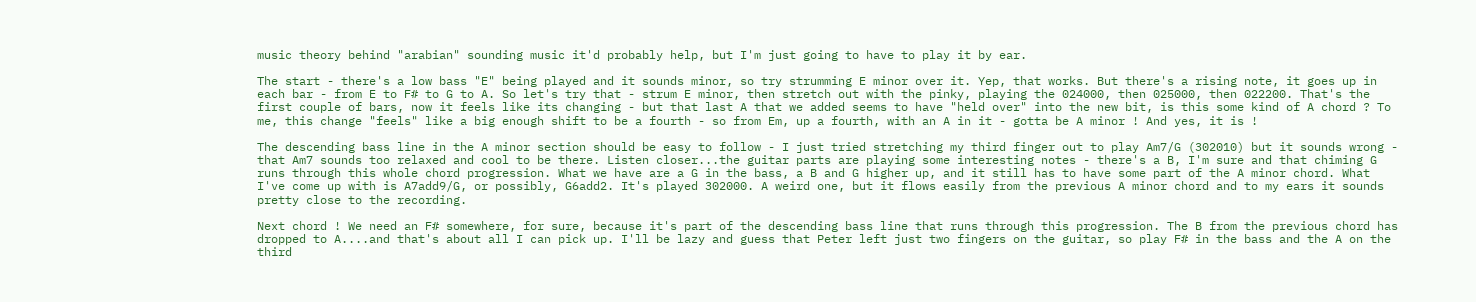music theory behind "arabian" sounding music it'd probably help, but I'm just going to have to play it by ear.

The start - there's a low bass "E" being played and it sounds minor, so try strumming E minor over it. Yep, that works. But there's a rising note, it goes up in each bar - from E to F# to G to A. So let's try that - strum E minor, then stretch out with the pinky, playing the 024000, then 025000, then 022200. That's the first couple of bars, now it feels like its changing - but that last A that we added seems to have "held over" into the new bit, is this some kind of A chord ? To me, this change "feels" like a big enough shift to be a fourth - so from Em, up a fourth, with an A in it - gotta be A minor ! And yes, it is !

The descending bass line in the A minor section should be easy to follow - I just tried stretching my third finger out to play Am7/G (302010) but it sounds wrong - that Am7 sounds too relaxed and cool to be there. Listen closer...the guitar parts are playing some interesting notes - there's a B, I'm sure and that chiming G runs through this whole chord progression. What we have are a G in the bass, a B and G higher up, and it still has to have some part of the A minor chord. What I've come up with is A7add9/G, or possibly, G6add2. It's played 302000. A weird one, but it flows easily from the previous A minor chord and to my ears it sounds pretty close to the recording.

Next chord ! We need an F# somewhere, for sure, because it's part of the descending bass line that runs through this progression. The B from the previous chord has dropped to A....and that's about all I can pick up. I'll be lazy and guess that Peter left just two fingers on the guitar, so play F# in the bass and the A on the third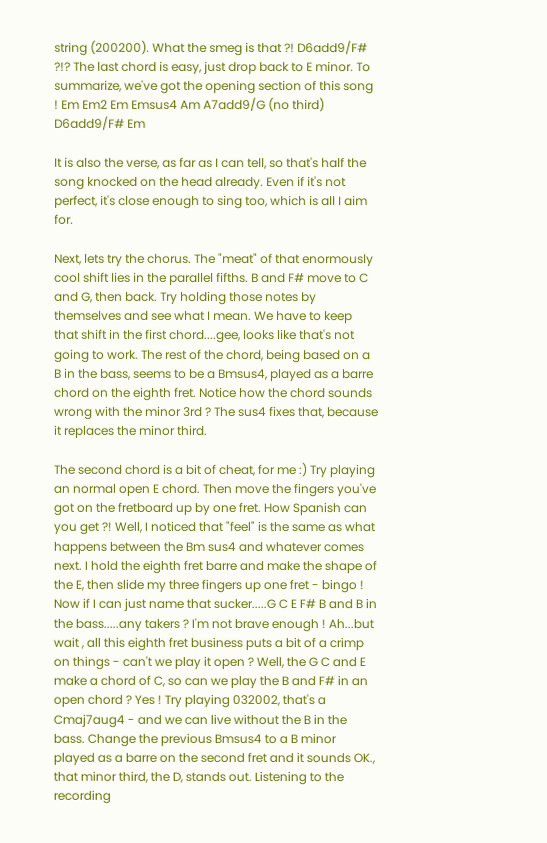string (200200). What the smeg is that ?! D6add9/F# ?!? The last chord is easy, just drop back to E minor. To summarize, we've got the opening section of this song ! Em Em2 Em Emsus4 Am A7add9/G (no third) D6add9/F# Em

It is also the verse, as far as I can tell, so that's half the song knocked on the head already. Even if it's not perfect, it's close enough to sing too, which is all I aim for.

Next, lets try the chorus. The "meat" of that enormously cool shift lies in the parallel fifths. B and F# move to C and G, then back. Try holding those notes by themselves and see what I mean. We have to keep that shift in the first chord....gee, looks like that's not going to work. The rest of the chord, being based on a B in the bass, seems to be a Bmsus4, played as a barre chord on the eighth fret. Notice how the chord sounds wrong with the minor 3rd ? The sus4 fixes that, because it replaces the minor third.

The second chord is a bit of cheat, for me :) Try playing an normal open E chord. Then move the fingers you've got on the fretboard up by one fret. How Spanish can you get ?! Well, I noticed that "feel" is the same as what happens between the Bm sus4 and whatever comes next. I hold the eighth fret barre and make the shape of the E, then slide my three fingers up one fret - bingo ! Now if I can just name that sucker.....G C E F# B and B in the bass.....any takers ? I'm not brave enough ! Ah...but wait , all this eighth fret business puts a bit of a crimp on things - can't we play it open ? Well, the G C and E make a chord of C, so can we play the B and F# in an open chord ? Yes ! Try playing 032002, that's a Cmaj7aug4 - and we can live without the B in the bass. Change the previous Bmsus4 to a B minor played as a barre on the second fret and it sounds OK., that minor third, the D, stands out. Listening to the recording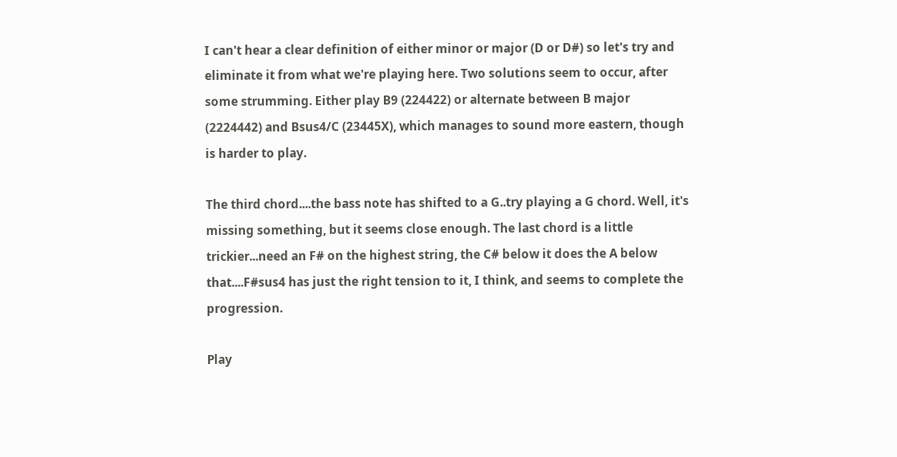I can't hear a clear definition of either minor or major (D or D#) so let's try and eliminate it from what we're playing here. Two solutions seem to occur, after some strumming. Either play B9 (224422) or alternate between B major (2224442) and Bsus4/C (23445X), which manages to sound more eastern, though is harder to play.

The third chord....the bass note has shifted to a G..try playing a G chord. Well, it's missing something, but it seems close enough. The last chord is a little trickier...need an F# on the highest string, the C# below it does the A below that....F#sus4 has just the right tension to it, I think, and seems to complete the progression.

Play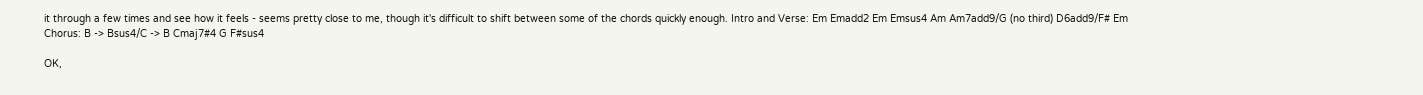it through a few times and see how it feels - seems pretty close to me, though it's difficult to shift between some of the chords quickly enough. Intro and Verse: Em Emadd2 Em Emsus4 Am Am7add9/G (no third) D6add9/F# Em
Chorus: B -> Bsus4/C -> B Cmaj7#4 G F#sus4

OK,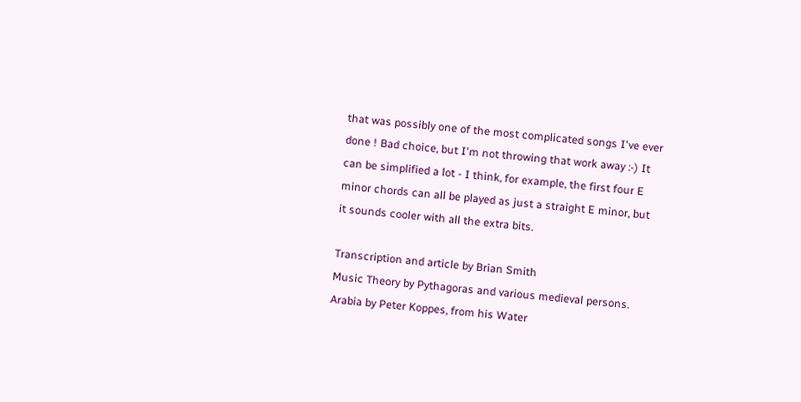that was possibly one of the most complicated songs I've ever done ! Bad choice, but I'm not throwing that work away :-) It can be simplified a lot - I think, for example, the first four E minor chords can all be played as just a straight E minor, but it sounds cooler with all the extra bits.

Transcription and article by Brian Smith
Music Theory by Pythagoras and various medieval persons.
Arabia by Peter Koppes, from his Water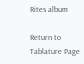Rites album

Return to Tablature Page